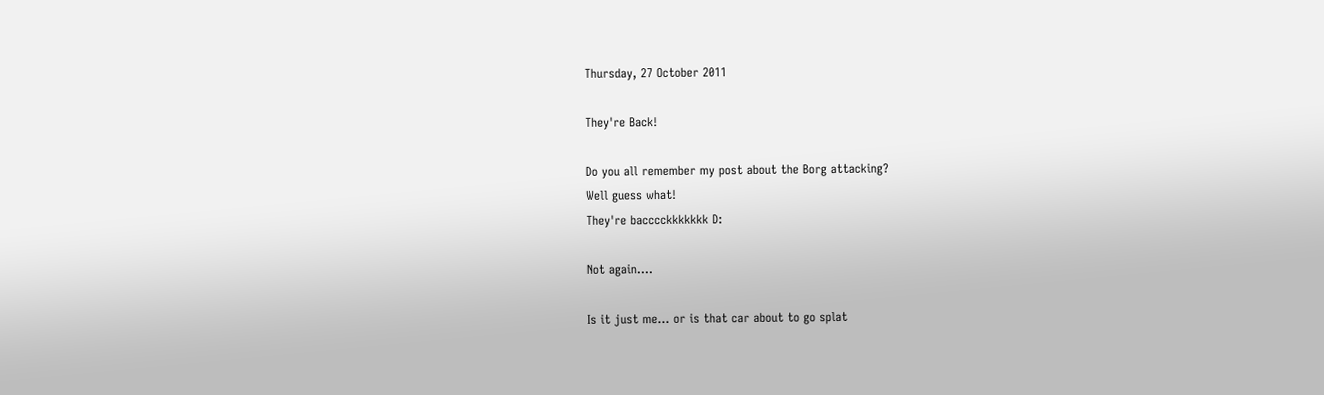Thursday, 27 October 2011

They're Back!

Do you all remember my post about the Borg attacking?
Well guess what!
They're bacccckkkkkkk D:

Not again....

Is it just me... or is that car about to go splat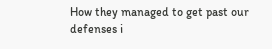How they managed to get past our defenses i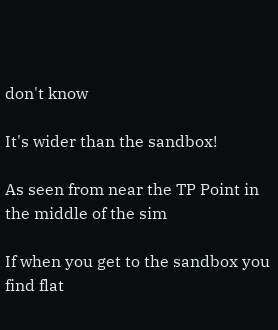don't know

It's wider than the sandbox!

As seen from near the TP Point in the middle of the sim

If when you get to the sandbox you find flat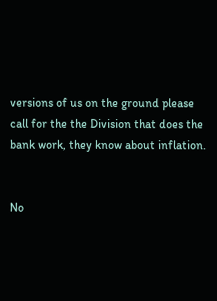versions of us on the ground please call for the the Division that does the bank work, they know about inflation.


No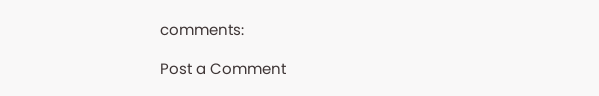comments:

Post a Comment